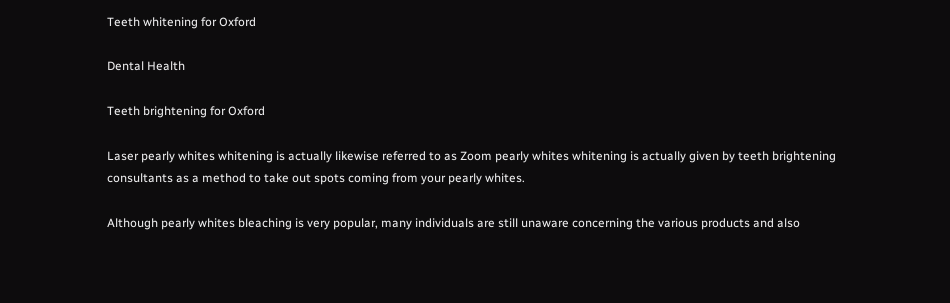Teeth whitening for Oxford

Dental Health

Teeth brightening for Oxford

Laser pearly whites whitening is actually likewise referred to as Zoom pearly whites whitening is actually given by teeth brightening consultants as a method to take out spots coming from your pearly whites.

Although pearly whites bleaching is very popular, many individuals are still unaware concerning the various products and also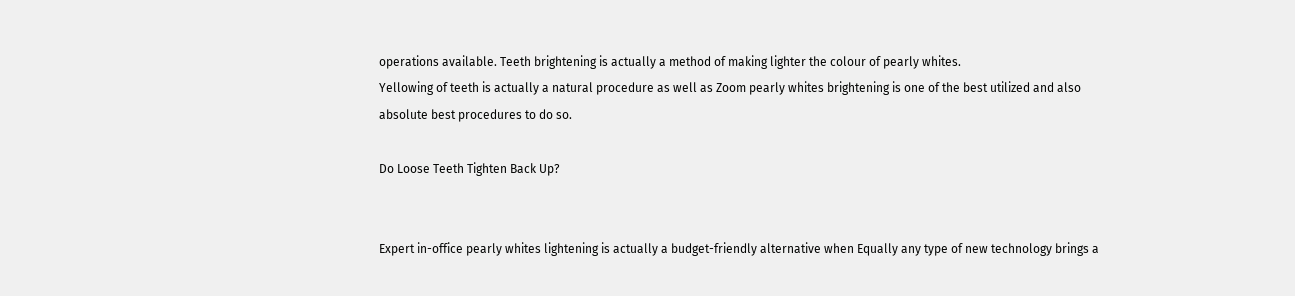operations available. Teeth brightening is actually a method of making lighter the colour of pearly whites.
Yellowing of teeth is actually a natural procedure as well as Zoom pearly whites brightening is one of the best utilized and also absolute best procedures to do so.

Do Loose Teeth Tighten Back Up?


Expert in-office pearly whites lightening is actually a budget-friendly alternative when Equally any type of new technology brings a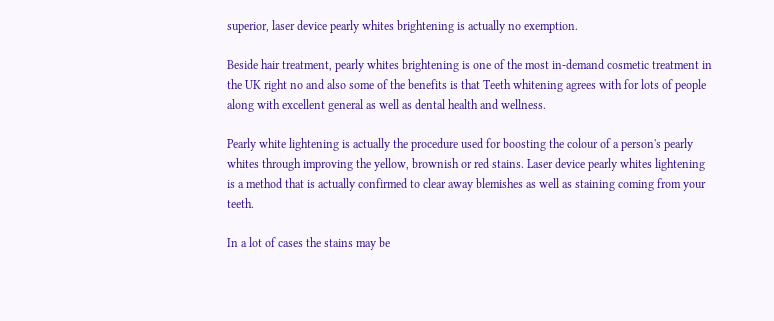superior, laser device pearly whites brightening is actually no exemption.

Beside hair treatment, pearly whites brightening is one of the most in-demand cosmetic treatment in the UK right no and also some of the benefits is that Teeth whitening agrees with for lots of people along with excellent general as well as dental health and wellness.

Pearly white lightening is actually the procedure used for boosting the colour of a person's pearly whites through improving the yellow, brownish or red stains. Laser device pearly whites lightening is a method that is actually confirmed to clear away blemishes as well as staining coming from your teeth.

In a lot of cases the stains may be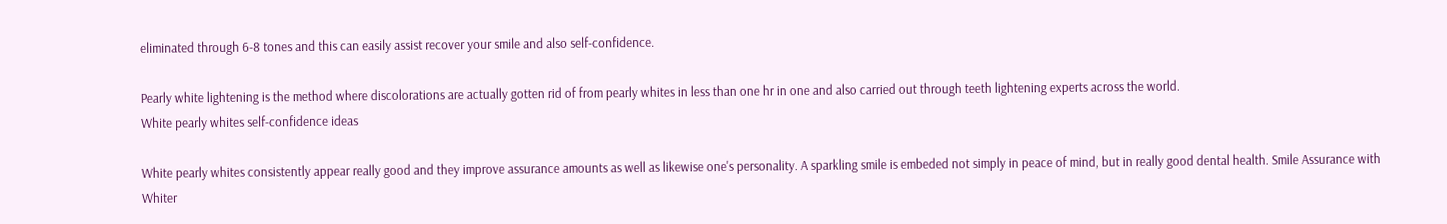eliminated through 6-8 tones and this can easily assist recover your smile and also self-confidence.

Pearly white lightening is the method where discolorations are actually gotten rid of from pearly whites in less than one hr in one and also carried out through teeth lightening experts across the world.
White pearly whites self-confidence ideas

White pearly whites consistently appear really good and they improve assurance amounts as well as likewise one's personality. A sparkling smile is embeded not simply in peace of mind, but in really good dental health. Smile Assurance with Whiter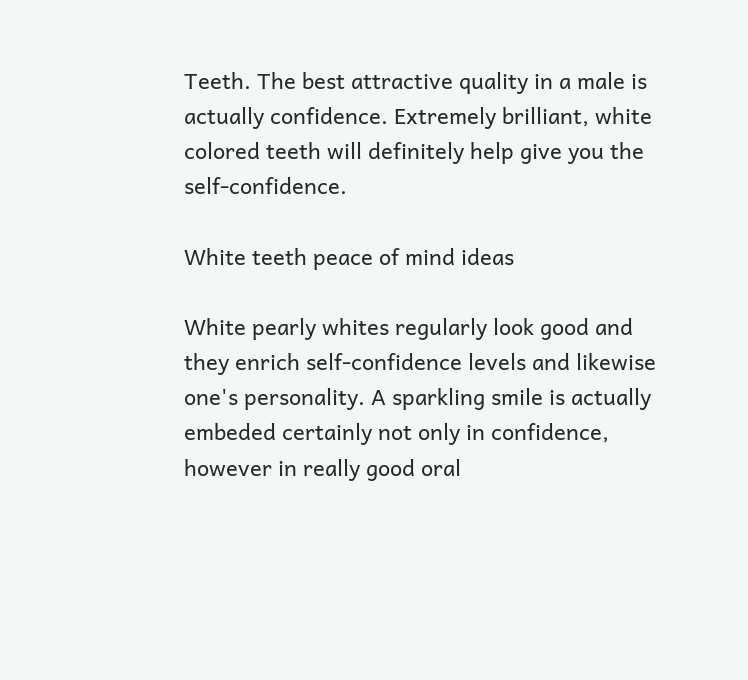Teeth. The best attractive quality in a male is actually confidence. Extremely brilliant, white colored teeth will definitely help give you the self-confidence.

White teeth peace of mind ideas

White pearly whites regularly look good and they enrich self-confidence levels and likewise one's personality. A sparkling smile is actually embeded certainly not only in confidence, however in really good oral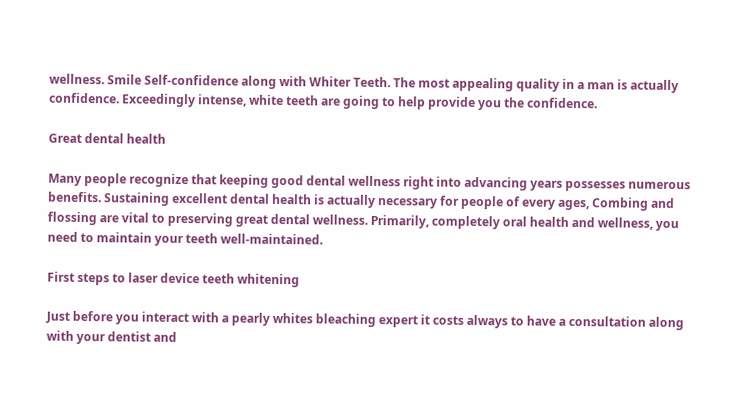wellness. Smile Self-confidence along with Whiter Teeth. The most appealing quality in a man is actually confidence. Exceedingly intense, white teeth are going to help provide you the confidence.

Great dental health

Many people recognize that keeping good dental wellness right into advancing years possesses numerous benefits. Sustaining excellent dental health is actually necessary for people of every ages, Combing and flossing are vital to preserving great dental wellness. Primarily, completely oral health and wellness, you need to maintain your teeth well-maintained.

First steps to laser device teeth whitening

Just before you interact with a pearly whites bleaching expert it costs always to have a consultation along with your dentist and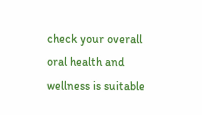check your overall oral health and wellness is suitable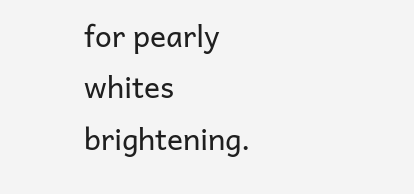for pearly whites brightening.